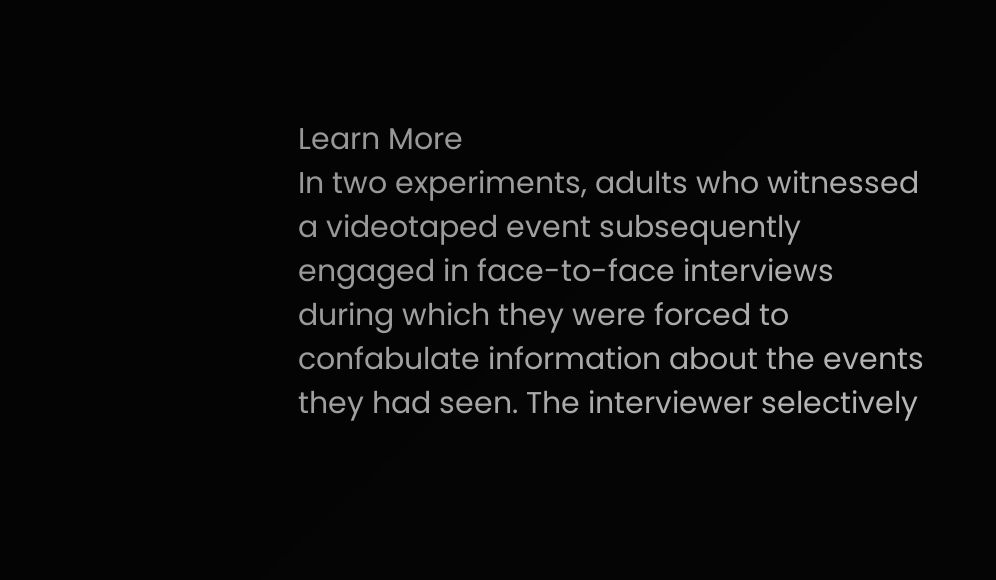Learn More
In two experiments, adults who witnessed a videotaped event subsequently engaged in face-to-face interviews during which they were forced to confabulate information about the events they had seen. The interviewer selectively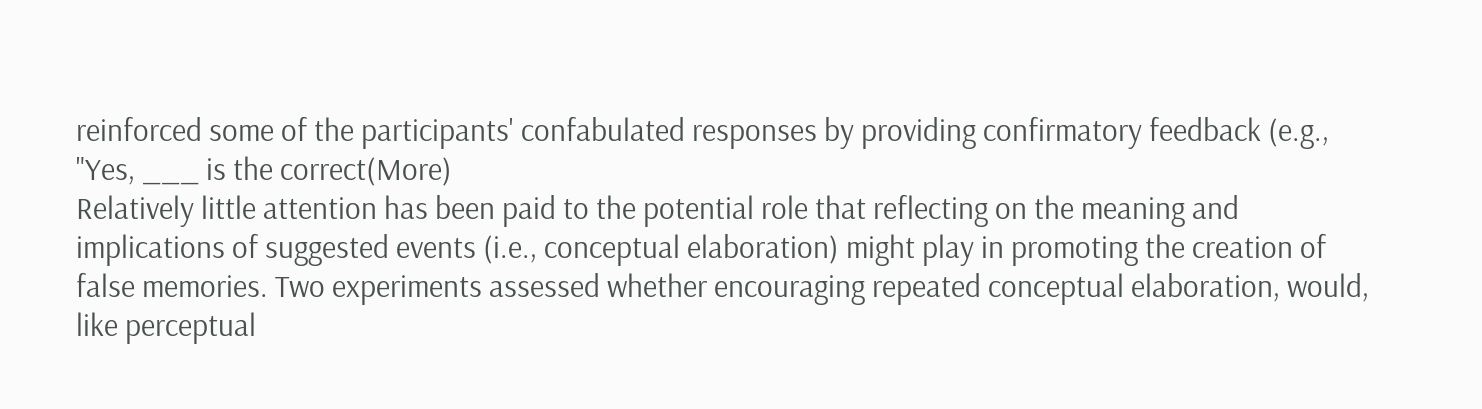reinforced some of the participants' confabulated responses by providing confirmatory feedback (e.g., "Yes, ___ is the correct(More)
Relatively little attention has been paid to the potential role that reflecting on the meaning and implications of suggested events (i.e., conceptual elaboration) might play in promoting the creation of false memories. Two experiments assessed whether encouraging repeated conceptual elaboration, would, like perceptual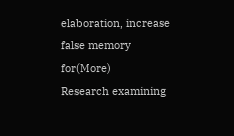elaboration, increase false memory for(More)
Research examining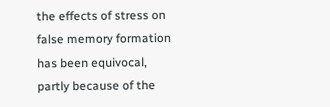the effects of stress on false memory formation has been equivocal, partly because of the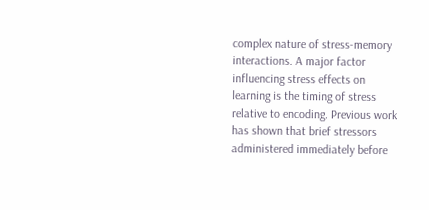complex nature of stress-memory interactions. A major factor influencing stress effects on learning is the timing of stress relative to encoding. Previous work has shown that brief stressors administered immediately before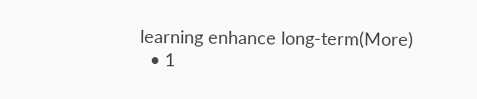learning enhance long-term(More)
  • 1